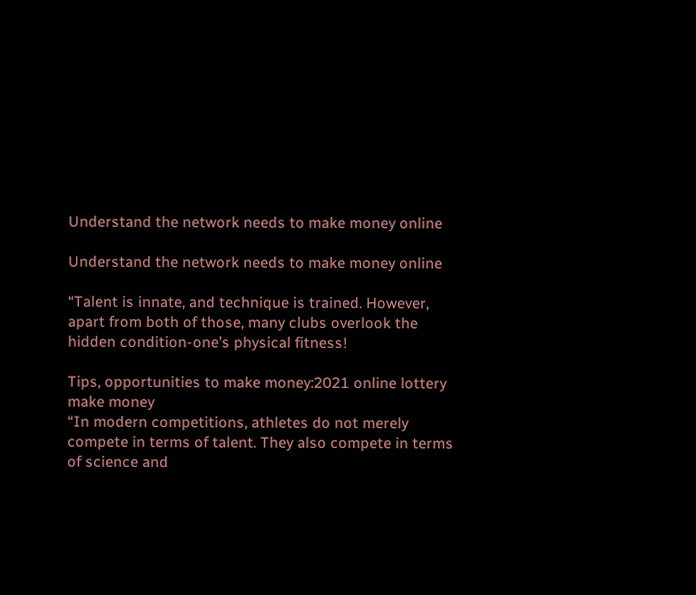Understand the network needs to make money online

Understand the network needs to make money online

“Talent is innate, and technique is trained. However, apart from both of those, many clubs overlook the hidden condition-one’s physical fitness!

Tips, opportunities to make money:2021 online lottery make money
“In modern competitions, athletes do not merely compete in terms of talent. They also compete in terms of science and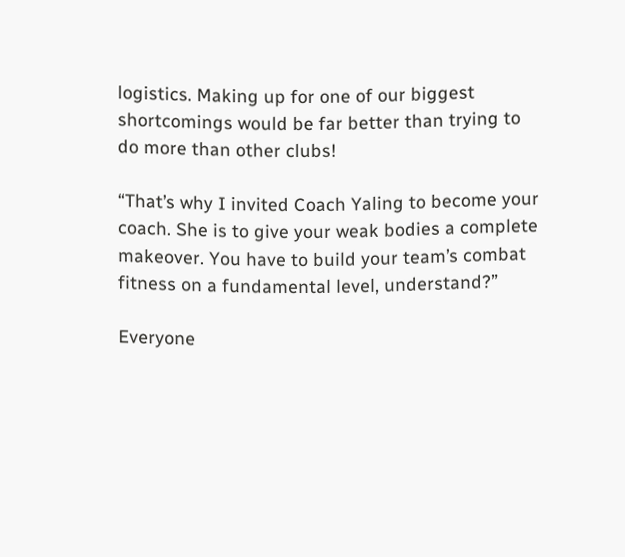logistics. Making up for one of our biggest shortcomings would be far better than trying to do more than other clubs!

“That’s why I invited Coach Yaling to become your coach. She is to give your weak bodies a complete makeover. You have to build your team’s combat fitness on a fundamental level, understand?”

Everyone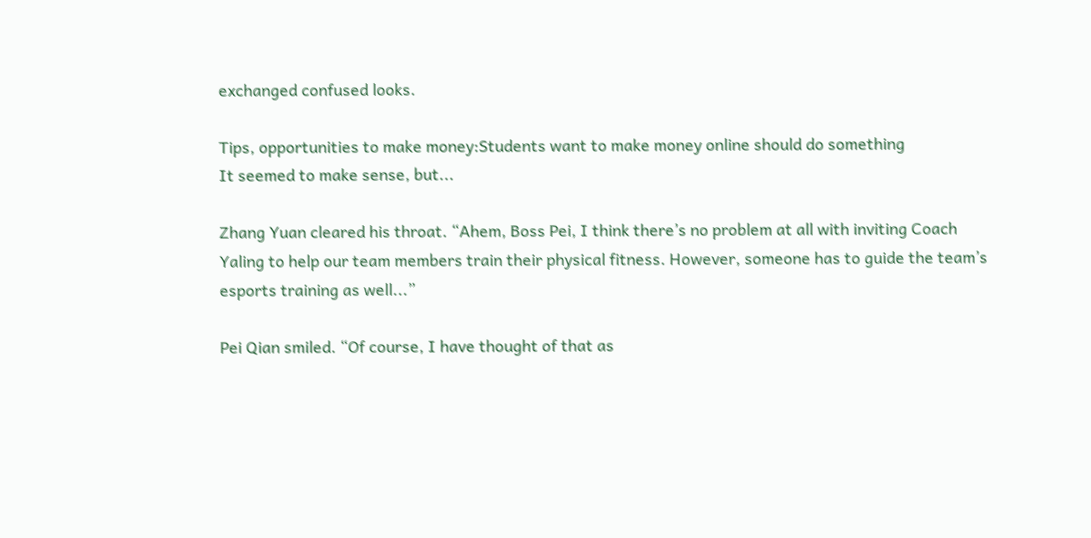exchanged confused looks.

Tips, opportunities to make money:Students want to make money online should do something
It seemed to make sense, but...

Zhang Yuan cleared his throat. “Ahem, Boss Pei, I think there’s no problem at all with inviting Coach Yaling to help our team members train their physical fitness. However, someone has to guide the team’s esports training as well...”

Pei Qian smiled. “Of course, I have thought of that as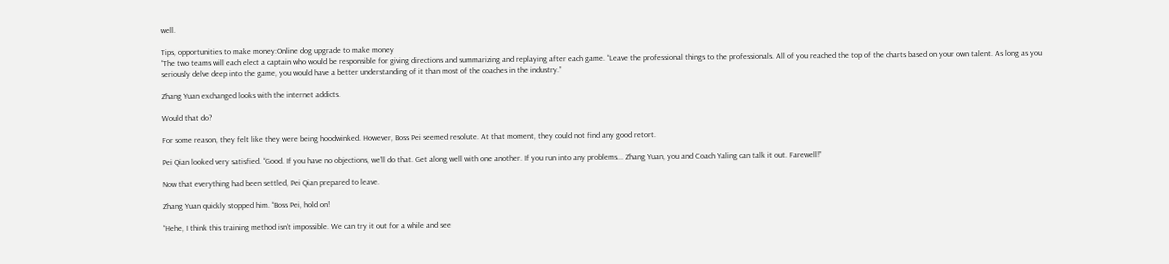well.

Tips, opportunities to make money:Online dog upgrade to make money
“The two teams will each elect a captain who would be responsible for giving directions and summarizing and replaying after each game. “Leave the professional things to the professionals. All of you reached the top of the charts based on your own talent. As long as you seriously delve deep into the game, you would have a better understanding of it than most of the coaches in the industry.”

Zhang Yuan exchanged looks with the internet addicts.

Would that do?

For some reason, they felt like they were being hoodwinked. However, Boss Pei seemed resolute. At that moment, they could not find any good retort.

Pei Qian looked very satisfied. “Good. If you have no objections, we’ll do that. Get along well with one another. If you run into any problems... Zhang Yuan, you and Coach Yaling can talk it out. Farewell!”

Now that everything had been settled, Pei Qian prepared to leave.

Zhang Yuan quickly stopped him. “Boss Pei, hold on!

“Hehe, I think this training method isn’t impossible. We can try it out for a while and see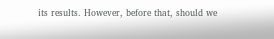its results. However, before that, should we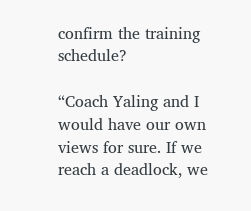confirm the training schedule?

“Coach Yaling and I would have our own views for sure. If we reach a deadlock, we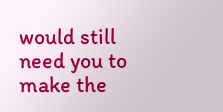would still need you to make the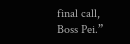final call, Boss Pei.”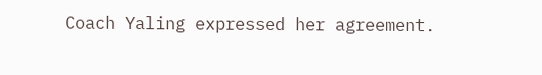Coach Yaling expressed her agreement.